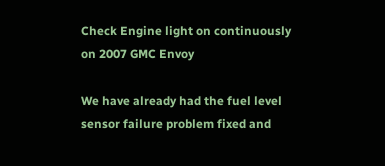Check Engine light on continuously on 2007 GMC Envoy

We have already had the fuel level sensor failure problem fixed and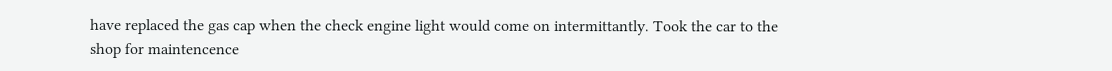have replaced the gas cap when the check engine light would come on intermittantly. Took the car to the shop for maintencence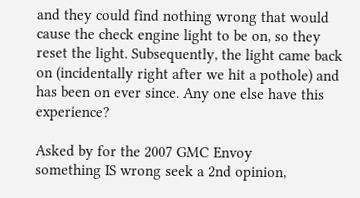and they could find nothing wrong that would cause the check engine light to be on, so they reset the light. Subsequently, the light came back on (incidentally right after we hit a pothole) and has been on ever since. Any one else have this experience?

Asked by for the 2007 GMC Envoy
something IS wrong seek a 2nd opinion,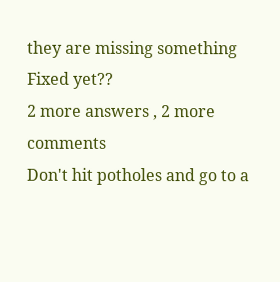they are missing something
Fixed yet??
2 more answers , 2 more comments
Don't hit potholes and go to a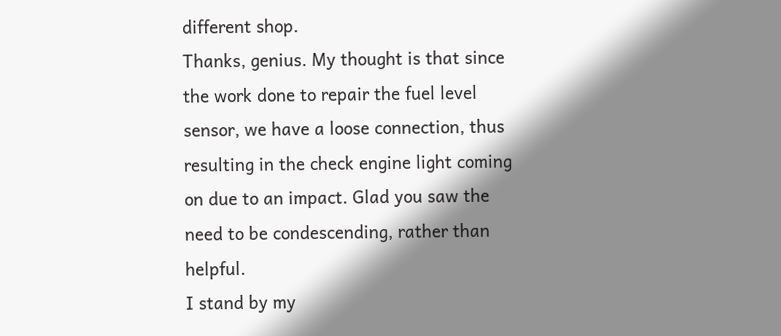different shop.
Thanks, genius. My thought is that since the work done to repair the fuel level sensor, we have a loose connection, thus resulting in the check engine light coming on due to an impact. Glad you saw the need to be condescending, rather than helpful.
I stand by my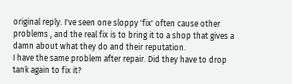original reply. I've seen one sloppy 'fix' often cause other problems , and the real fix is to bring it to a shop that gives a damn about what they do and their reputation.
I have the same problem after repair. Did they have to drop tank again to fix it?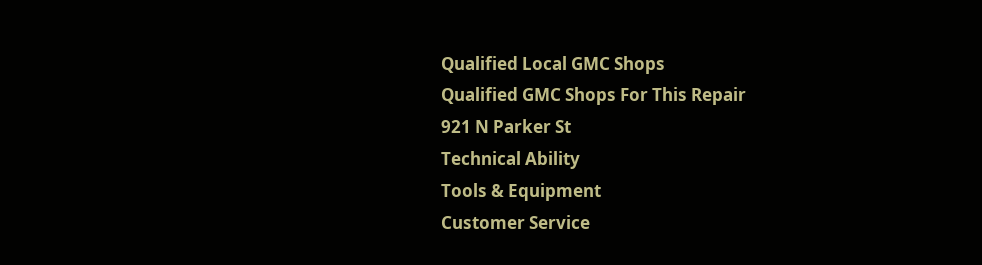Qualified Local GMC Shops
Qualified GMC Shops For This Repair
921 N Parker St
Technical Ability
Tools & Equipment
Customer Service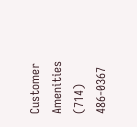Customer Amenities
(714) 486-0367